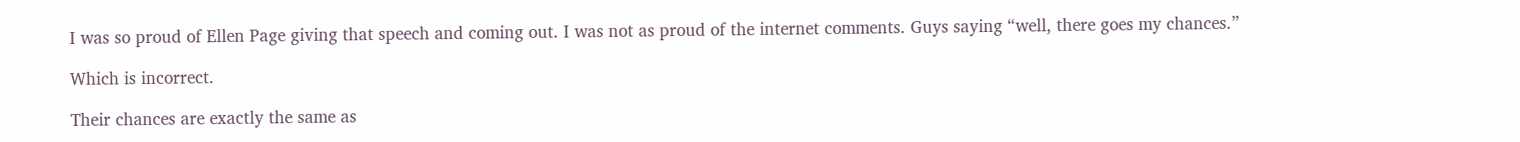I was so proud of Ellen Page giving that speech and coming out. I was not as proud of the internet comments. Guys saying “well, there goes my chances.”

Which is incorrect.

Their chances are exactly the same as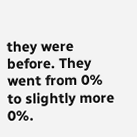they were before. They went from 0% to slightly more 0%.